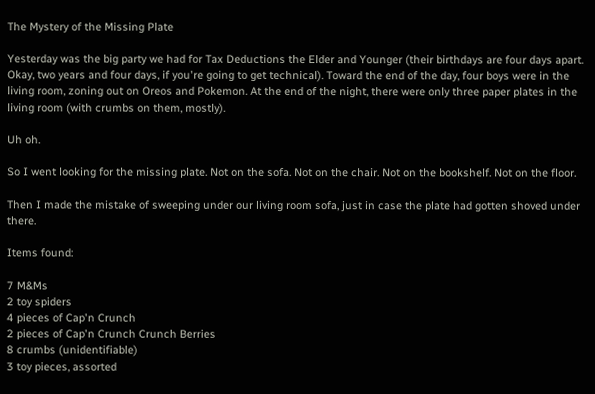The Mystery of the Missing Plate

Yesterday was the big party we had for Tax Deductions the Elder and Younger (their birthdays are four days apart. Okay, two years and four days, if you're going to get technical). Toward the end of the day, four boys were in the living room, zoning out on Oreos and Pokemon. At the end of the night, there were only three paper plates in the living room (with crumbs on them, mostly).

Uh oh.

So I went looking for the missing plate. Not on the sofa. Not on the chair. Not on the bookshelf. Not on the floor.

Then I made the mistake of sweeping under our living room sofa, just in case the plate had gotten shoved under there.

Items found:

7 M&Ms
2 toy spiders
4 pieces of Cap'n Crunch
2 pieces of Cap'n Crunch Crunch Berries
8 crumbs (unidentifiable)
3 toy pieces, assorted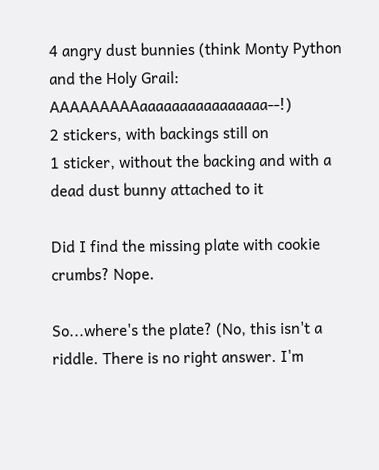4 angry dust bunnies (think Monty Python and the Holy Grail: AAAAAAAAAaaaaaaaaaaaaaaaa--!)
2 stickers, with backings still on
1 sticker, without the backing and with a dead dust bunny attached to it

Did I find the missing plate with cookie crumbs? Nope.

So...where's the plate? (No, this isn't a riddle. There is no right answer. I'm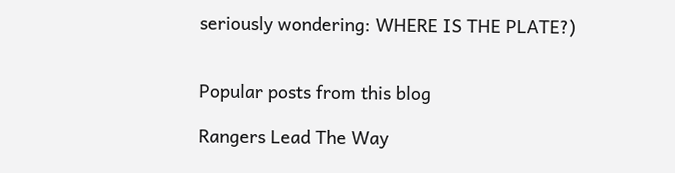seriously wondering: WHERE IS THE PLATE?)


Popular posts from this blog

Rangers Lead The Way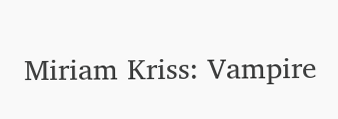Miriam Kriss: Vampire